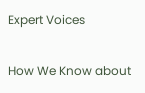Expert Voices

How We Know about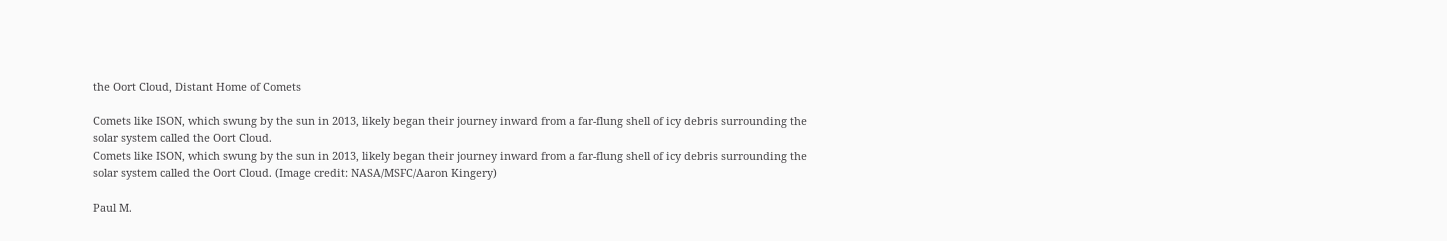the Oort Cloud, Distant Home of Comets

Comets like ISON, which swung by the sun in 2013, likely began their journey inward from a far-flung shell of icy debris surrounding the solar system called the Oort Cloud.
Comets like ISON, which swung by the sun in 2013, likely began their journey inward from a far-flung shell of icy debris surrounding the solar system called the Oort Cloud. (Image credit: NASA/MSFC/Aaron Kingery)

Paul M.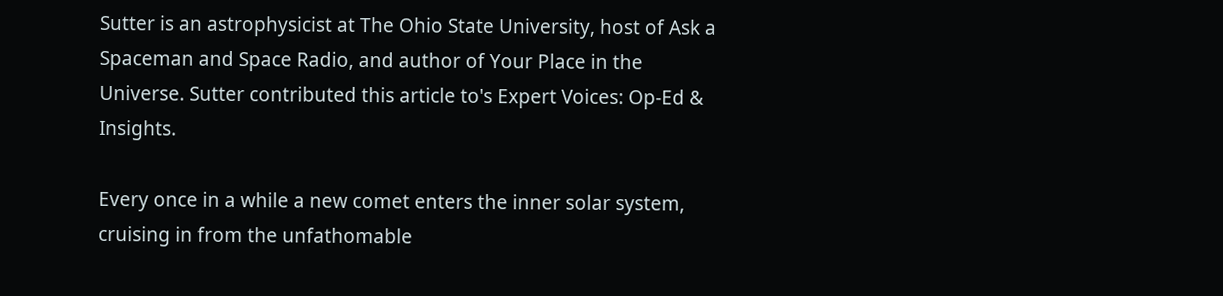Sutter is an astrophysicist at The Ohio State University, host of Ask a Spaceman and Space Radio, and author of Your Place in the Universe. Sutter contributed this article to's Expert Voices: Op-Ed & Insights.

Every once in a while a new comet enters the inner solar system, cruising in from the unfathomable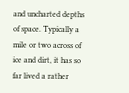and uncharted depths of space. Typically a mile or two across of ice and dirt, it has so far lived a rather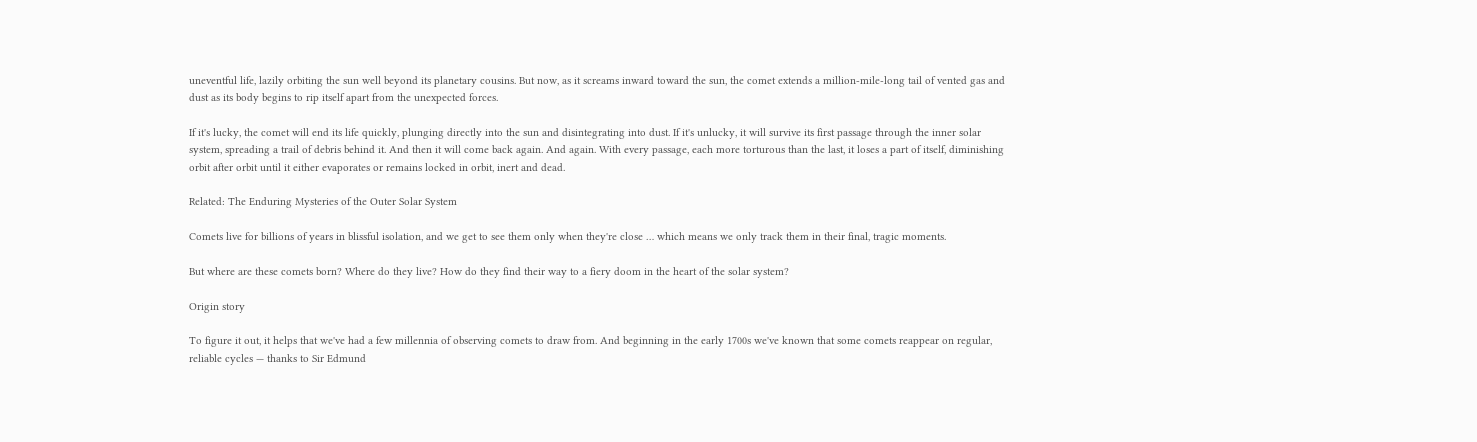uneventful life, lazily orbiting the sun well beyond its planetary cousins. But now, as it screams inward toward the sun, the comet extends a million-mile-long tail of vented gas and dust as its body begins to rip itself apart from the unexpected forces.

If it's lucky, the comet will end its life quickly, plunging directly into the sun and disintegrating into dust. If it's unlucky, it will survive its first passage through the inner solar system, spreading a trail of debris behind it. And then it will come back again. And again. With every passage, each more torturous than the last, it loses a part of itself, diminishing orbit after orbit until it either evaporates or remains locked in orbit, inert and dead.

Related: The Enduring Mysteries of the Outer Solar System

Comets live for billions of years in blissful isolation, and we get to see them only when they're close … which means we only track them in their final, tragic moments.

But where are these comets born? Where do they live? How do they find their way to a fiery doom in the heart of the solar system?

Origin story

To figure it out, it helps that we've had a few millennia of observing comets to draw from. And beginning in the early 1700s we've known that some comets reappear on regular, reliable cycles — thanks to Sir Edmund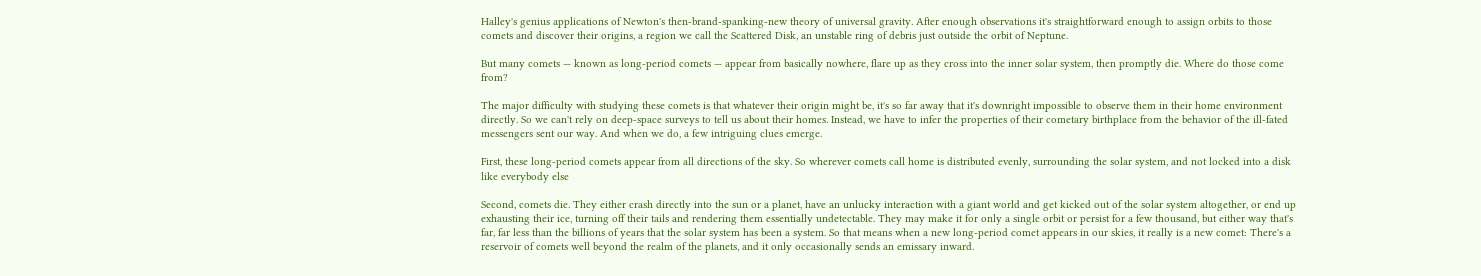Halley's genius applications of Newton's then-brand-spanking-new theory of universal gravity. After enough observations it's straightforward enough to assign orbits to those comets and discover their origins, a region we call the Scattered Disk, an unstable ring of debris just outside the orbit of Neptune.

But many comets — known as long-period comets — appear from basically nowhere, flare up as they cross into the inner solar system, then promptly die. Where do those come from?

The major difficulty with studying these comets is that whatever their origin might be, it's so far away that it's downright impossible to observe them in their home environment directly. So we can't rely on deep-space surveys to tell us about their homes. Instead, we have to infer the properties of their cometary birthplace from the behavior of the ill-fated messengers sent our way. And when we do, a few intriguing clues emerge.

First, these long-period comets appear from all directions of the sky. So wherever comets call home is distributed evenly, surrounding the solar system, and not locked into a disk like everybody else

Second, comets die. They either crash directly into the sun or a planet, have an unlucky interaction with a giant world and get kicked out of the solar system altogether, or end up exhausting their ice, turning off their tails and rendering them essentially undetectable. They may make it for only a single orbit or persist for a few thousand, but either way that's far, far less than the billions of years that the solar system has been a system. So that means when a new long-period comet appears in our skies, it really is a new comet: There's a reservoir of comets well beyond the realm of the planets, and it only occasionally sends an emissary inward.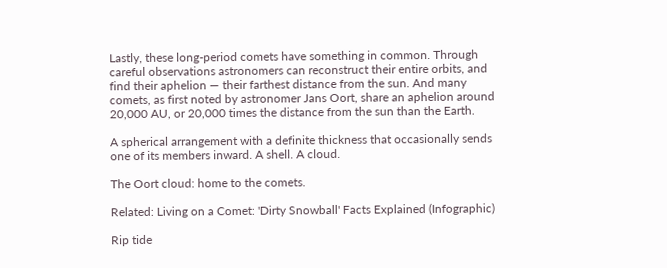Lastly, these long-period comets have something in common. Through careful observations astronomers can reconstruct their entire orbits, and find their aphelion — their farthest distance from the sun. And many comets, as first noted by astronomer Jans Oort, share an aphelion around 20,000 AU, or 20,000 times the distance from the sun than the Earth.

A spherical arrangement with a definite thickness that occasionally sends one of its members inward. A shell. A cloud.

The Oort cloud: home to the comets.

Related: Living on a Comet: 'Dirty Snowball' Facts Explained (Infographic)

Rip tide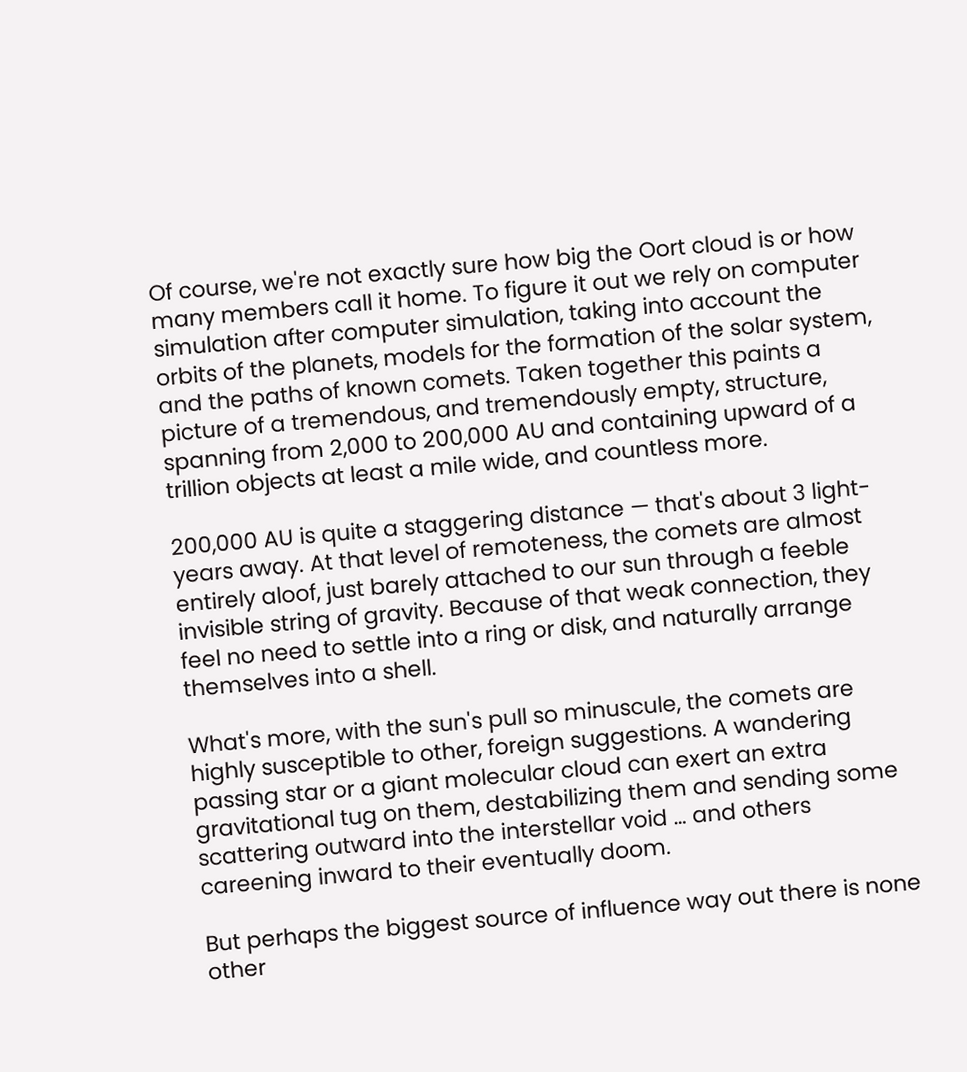Of course, we're not exactly sure how big the Oort cloud is or how many members call it home. To figure it out we rely on computer simulation after computer simulation, taking into account the orbits of the planets, models for the formation of the solar system, and the paths of known comets. Taken together this paints a picture of a tremendous, and tremendously empty, structure, spanning from 2,000 to 200,000 AU and containing upward of a trillion objects at least a mile wide, and countless more.

200,000 AU is quite a staggering distance — that's about 3 light-years away. At that level of remoteness, the comets are almost entirely aloof, just barely attached to our sun through a feeble invisible string of gravity. Because of that weak connection, they feel no need to settle into a ring or disk, and naturally arrange themselves into a shell.

What's more, with the sun's pull so minuscule, the comets are highly susceptible to other, foreign suggestions. A wandering passing star or a giant molecular cloud can exert an extra gravitational tug on them, destabilizing them and sending some scattering outward into the interstellar void … and others careening inward to their eventually doom.

But perhaps the biggest source of influence way out there is none other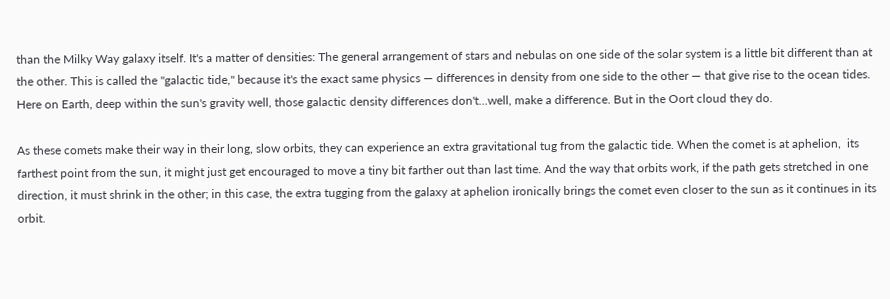than the Milky Way galaxy itself. It's a matter of densities: The general arrangement of stars and nebulas on one side of the solar system is a little bit different than at the other. This is called the "galactic tide," because it's the exact same physics — differences in density from one side to the other — that give rise to the ocean tides. Here on Earth, deep within the sun's gravity well, those galactic density differences don't…well, make a difference. But in the Oort cloud they do.

As these comets make their way in their long, slow orbits, they can experience an extra gravitational tug from the galactic tide. When the comet is at aphelion,  its farthest point from the sun, it might just get encouraged to move a tiny bit farther out than last time. And the way that orbits work, if the path gets stretched in one direction, it must shrink in the other; in this case, the extra tugging from the galaxy at aphelion ironically brings the comet even closer to the sun as it continues in its orbit.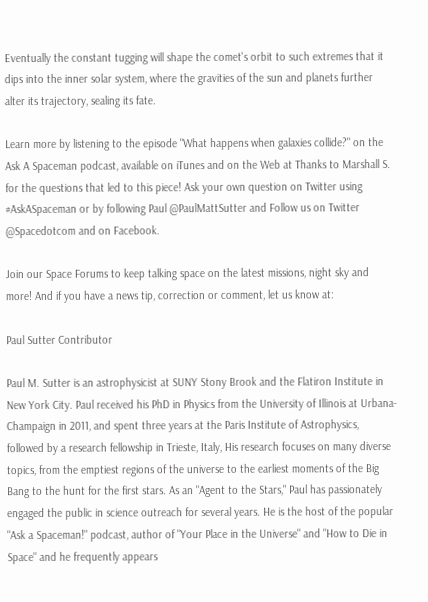Eventually the constant tugging will shape the comet's orbit to such extremes that it dips into the inner solar system, where the gravities of the sun and planets further alter its trajectory, sealing its fate.

Learn more by listening to the episode "What happens when galaxies collide?" on the Ask A Spaceman podcast, available on iTunes and on the Web at Thanks to Marshall S. for the questions that led to this piece! Ask your own question on Twitter using #AskASpaceman or by following Paul @PaulMattSutter and Follow us on Twitter @Spacedotcom and on Facebook.

Join our Space Forums to keep talking space on the latest missions, night sky and more! And if you have a news tip, correction or comment, let us know at:

Paul Sutter Contributor

Paul M. Sutter is an astrophysicist at SUNY Stony Brook and the Flatiron Institute in New York City. Paul received his PhD in Physics from the University of Illinois at Urbana-Champaign in 2011, and spent three years at the Paris Institute of Astrophysics, followed by a research fellowship in Trieste, Italy, His research focuses on many diverse topics, from the emptiest regions of the universe to the earliest moments of the Big Bang to the hunt for the first stars. As an "Agent to the Stars," Paul has passionately engaged the public in science outreach for several years. He is the host of the popular "Ask a Spaceman!" podcast, author of "Your Place in the Universe" and "How to Die in Space" and he frequently appears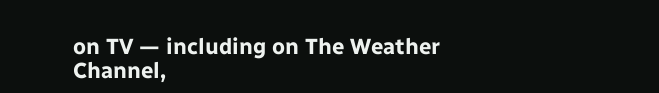on TV — including on The Weather Channel,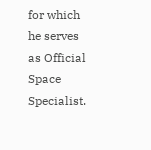for which he serves as Official Space Specialist.